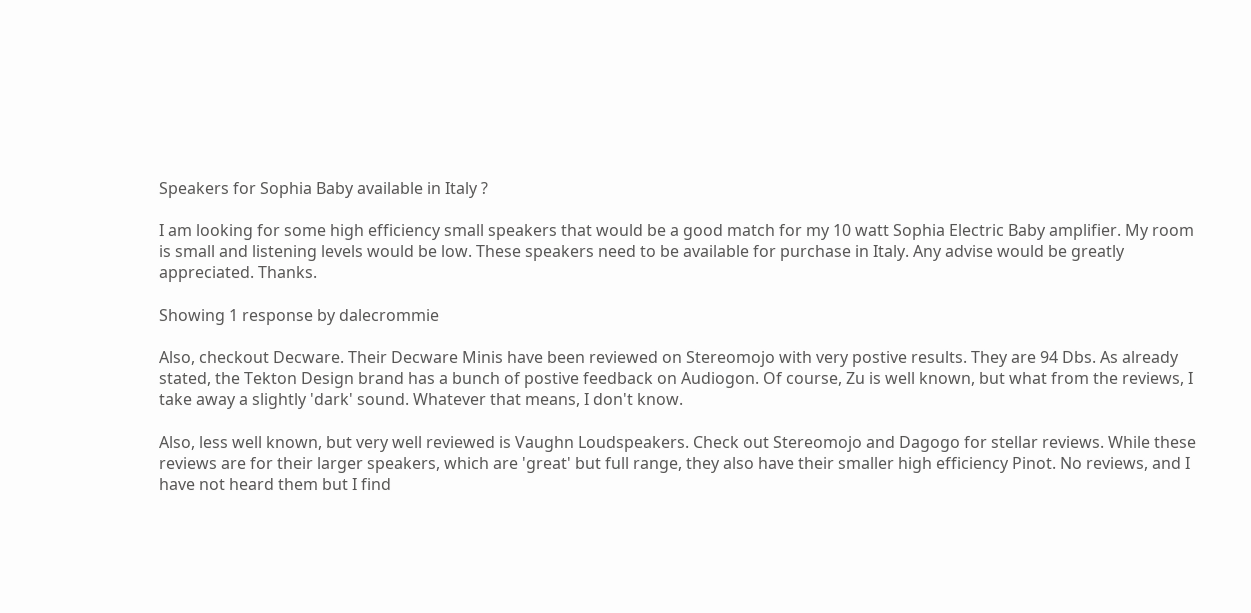Speakers for Sophia Baby available in Italy ?

I am looking for some high efficiency small speakers that would be a good match for my 10 watt Sophia Electric Baby amplifier. My room is small and listening levels would be low. These speakers need to be available for purchase in Italy. Any advise would be greatly appreciated. Thanks.

Showing 1 response by dalecrommie

Also, checkout Decware. Their Decware Minis have been reviewed on Stereomojo with very postive results. They are 94 Dbs. As already stated, the Tekton Design brand has a bunch of postive feedback on Audiogon. Of course, Zu is well known, but what from the reviews, I take away a slightly 'dark' sound. Whatever that means, I don't know.

Also, less well known, but very well reviewed is Vaughn Loudspeakers. Check out Stereomojo and Dagogo for stellar reviews. While these reviews are for their larger speakers, which are 'great' but full range, they also have their smaller high efficiency Pinot. No reviews, and I have not heard them but I find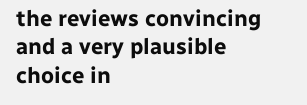the reviews convincing and a very plausible choice in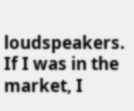loudspeakers. If I was in the market, I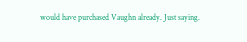would have purchased Vaughn already. Just saying.